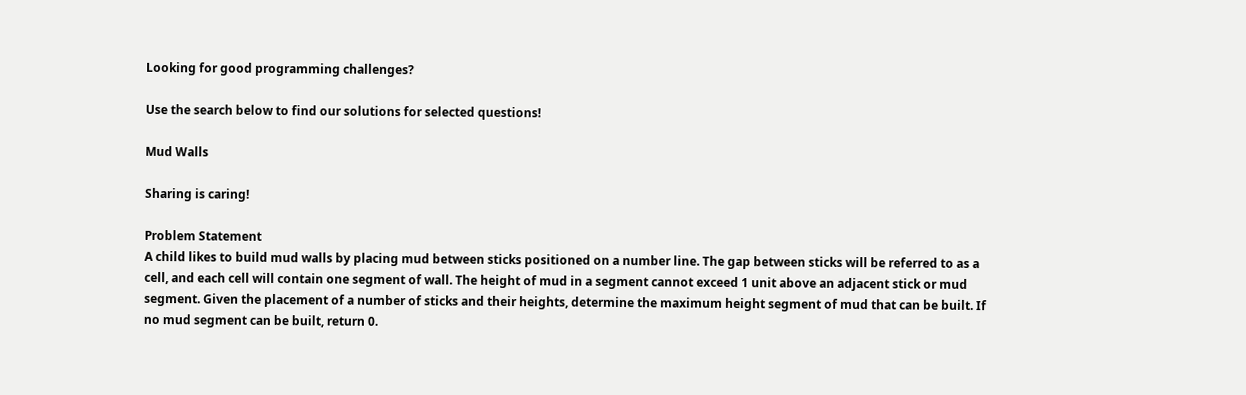Looking for good programming challenges?

Use the search below to find our solutions for selected questions!

Mud Walls

Sharing is caring!

Problem Statement
A child likes to build mud walls by placing mud between sticks positioned on a number line. The gap between sticks will be referred to as a cell, and each cell will contain one segment of wall. The height of mud in a segment cannot exceed 1 unit above an adjacent stick or mud segment. Given the placement of a number of sticks and their heights, determine the maximum height segment of mud that can be built. If no mud segment can be built, return 0.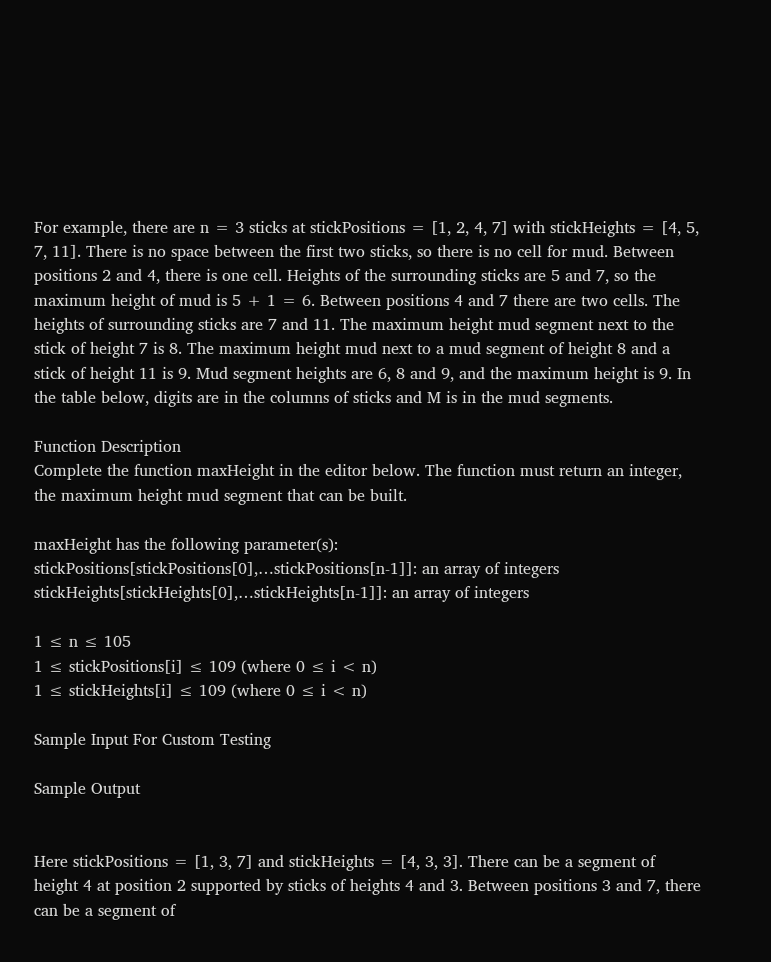For example, there are n = 3 sticks at stickPositions = [1, 2, 4, 7] with stickHeights = [4, 5, 7, 11]. There is no space between the first two sticks, so there is no cell for mud. Between positions 2 and 4, there is one cell. Heights of the surrounding sticks are 5 and 7, so the maximum height of mud is 5 + 1 = 6. Between positions 4 and 7 there are two cells. The heights of surrounding sticks are 7 and 11. The maximum height mud segment next to the stick of height 7 is 8. The maximum height mud next to a mud segment of height 8 and a stick of height 11 is 9. Mud segment heights are 6, 8 and 9, and the maximum height is 9. In the table below, digits are in the columns of sticks and M is in the mud segments.

Function Description
Complete the function maxHeight in the editor below. The function must return an integer, the maximum height mud segment that can be built.

maxHeight has the following parameter(s):
stickPositions[stickPositions[0],…stickPositions[n-1]]: an array of integers
stickHeights[stickHeights[0],…stickHeights[n-1]]: an array of integers

1 ≤ n ≤ 105
1 ≤ stickPositions[i] ≤ 109 (where 0 ≤ i < n)
1 ≤ stickHeights[i] ≤ 109 (where 0 ≤ i < n)

Sample Input For Custom Testing

Sample Output


Here stickPositions = [1, 3, 7] and stickHeights = [4, 3, 3]. There can be a segment of height 4 at position 2 supported by sticks of heights 4 and 3. Between positions 3 and 7, there can be a segment of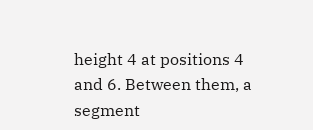height 4 at positions 4 and 6. Between them, a segment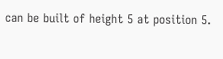can be built of height 5 at position 5.